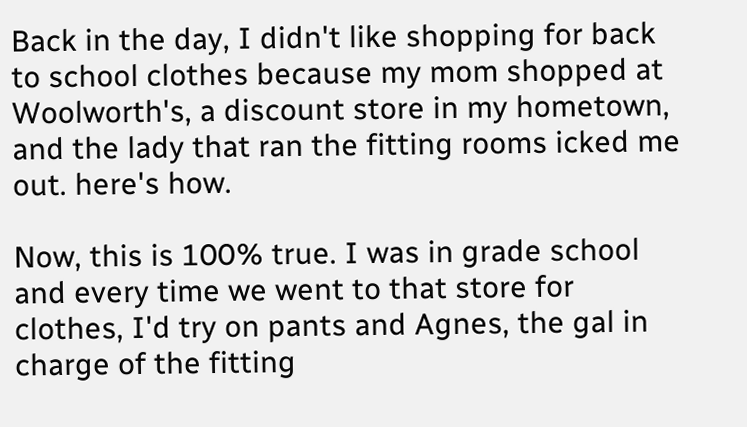Back in the day, I didn't like shopping for back to school clothes because my mom shopped at Woolworth's, a discount store in my hometown, and the lady that ran the fitting rooms icked me out. here's how.

Now, this is 100% true. I was in grade school and every time we went to that store for clothes, I'd try on pants and Agnes, the gal in charge of the fitting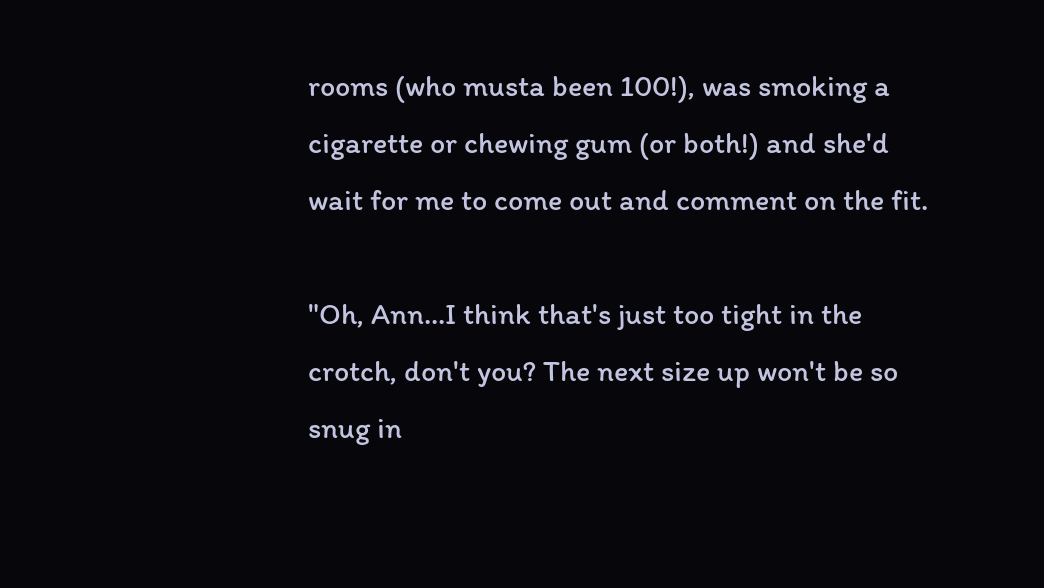rooms (who musta been 100!), was smoking a cigarette or chewing gum (or both!) and she'd wait for me to come out and comment on the fit.

"Oh, Ann...I think that's just too tight in the crotch, don't you? The next size up won't be so snug in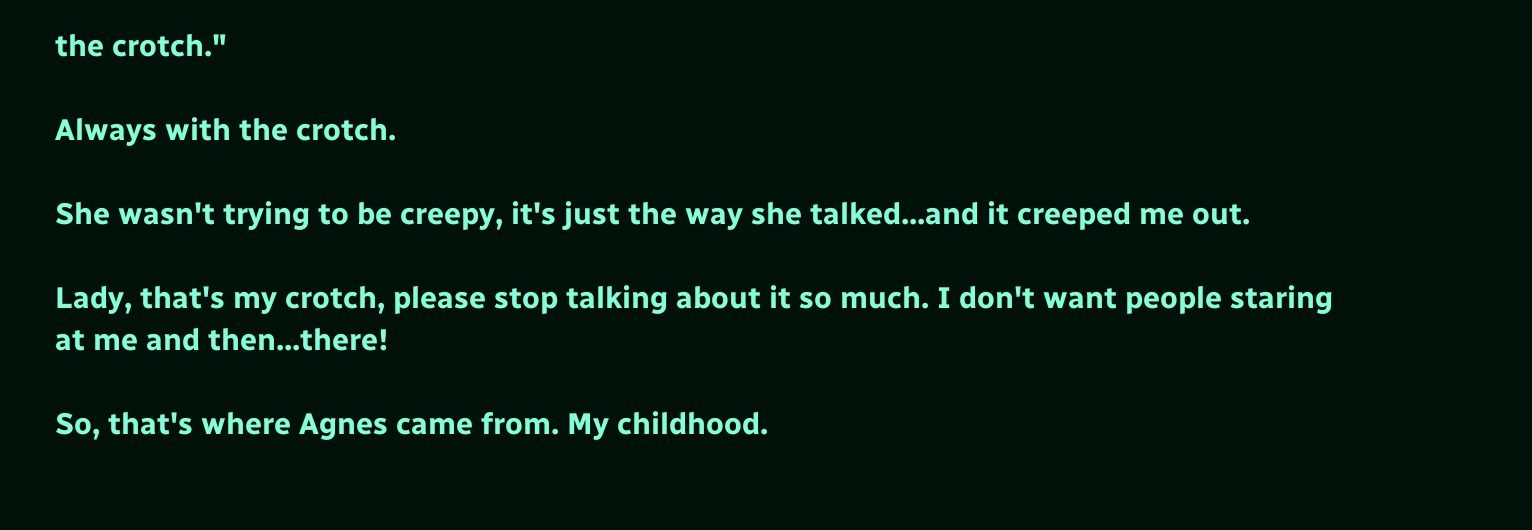the crotch."

Always with the crotch.

She wasn't trying to be creepy, it's just the way she talked...and it creeped me out.

Lady, that's my crotch, please stop talking about it so much. I don't want people staring at me and then...there!

So, that's where Agnes came from. My childhood.